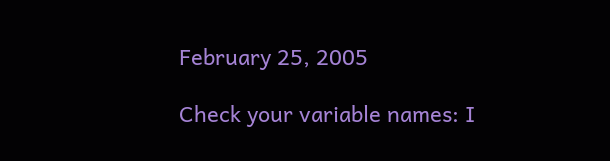February 25, 2005

Check your variable names: I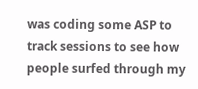was coding some ASP to track sessions to see how people surfed through my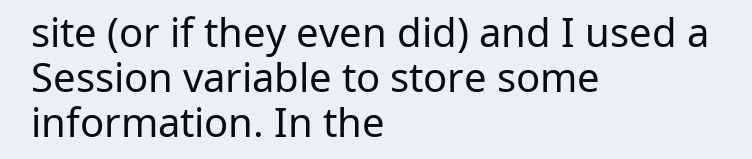site (or if they even did) and I used a Session variable to store some information. In the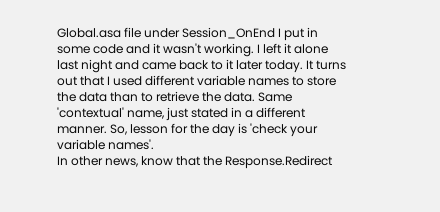Global.asa file under Session_OnEnd I put in some code and it wasn't working. I left it alone last night and came back to it later today. It turns out that I used different variable names to store the data than to retrieve the data. Same 'contextual' name, just stated in a different manner. So, lesson for the day is 'check your variable names'.
In other news, know that the Response.Redirect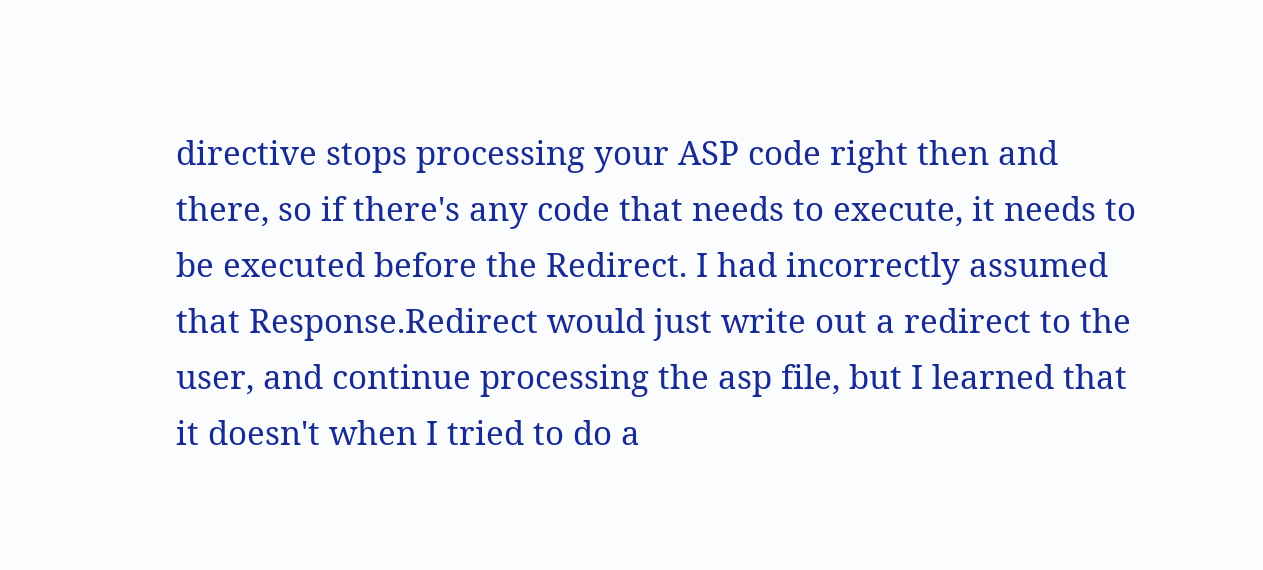directive stops processing your ASP code right then and there, so if there's any code that needs to execute, it needs to be executed before the Redirect. I had incorrectly assumed that Response.Redirect would just write out a redirect to the user, and continue processing the asp file, but I learned that it doesn't when I tried to do a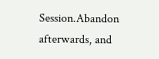Session.Abandon afterwards, and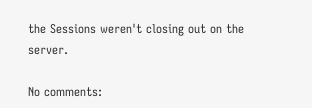the Sessions weren't closing out on the server.

No comments: